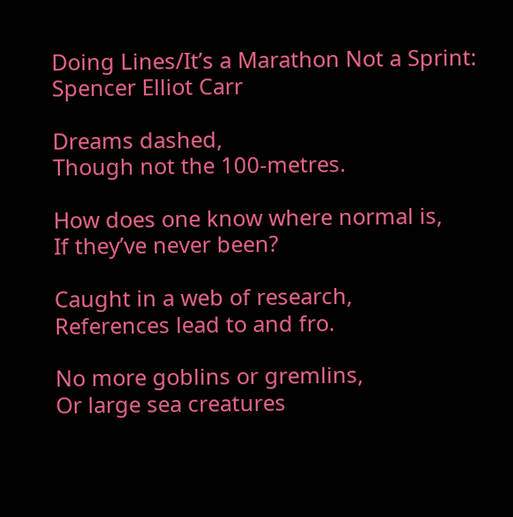Doing Lines/It’s a Marathon Not a Sprint: Spencer Elliot Carr

Dreams dashed,
Though not the 100-metres.

How does one know where normal is,
If they’ve never been?

Caught in a web of research,
References lead to and fro.

No more goblins or gremlins,
Or large sea creatures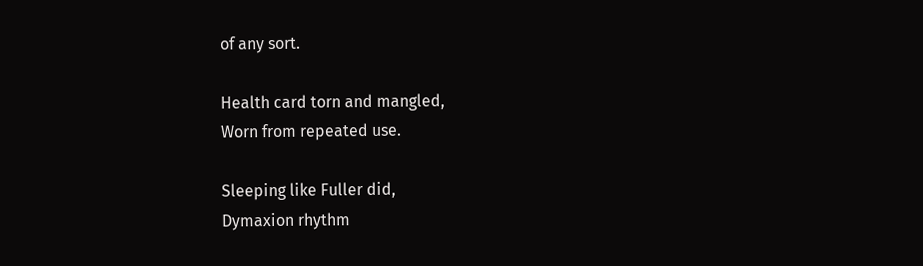of any sort.

Health card torn and mangled,
Worn from repeated use.

Sleeping like Fuller did,
Dymaxion rhythm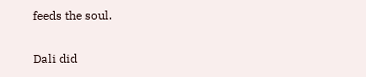feeds the soul.

Dali did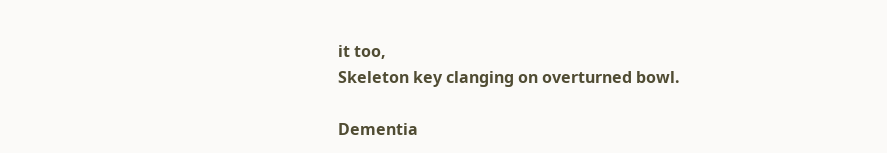it too,
Skeleton key clanging on overturned bowl.

Dementia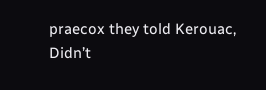praecox they told Kerouac,
Didn’t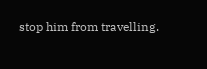stop him from travelling.